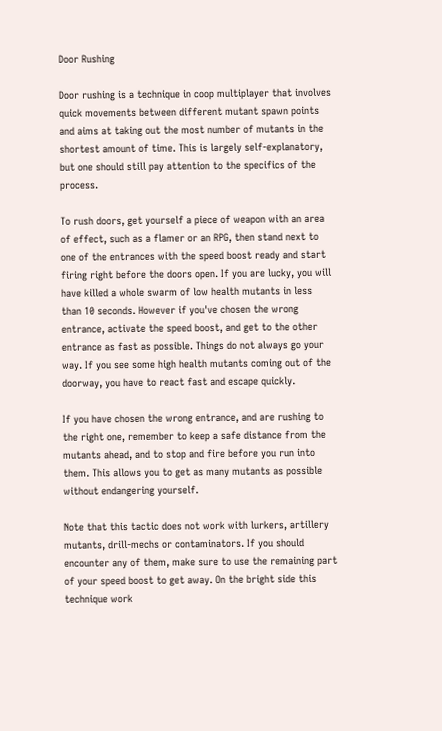Door Rushing

Door rushing is a technique in coop multiplayer that involves quick movements between different mutant spawn points and aims at taking out the most number of mutants in the shortest amount of time. This is largely self-explanatory, but one should still pay attention to the specifics of the process.

To rush doors, get yourself a piece of weapon with an area of effect, such as a flamer or an RPG, then stand next to one of the entrances with the speed boost ready and start firing right before the doors open. If you are lucky, you will have killed a whole swarm of low health mutants in less than 10 seconds. However if you've chosen the wrong entrance, activate the speed boost, and get to the other entrance as fast as possible. Things do not always go your way. If you see some high health mutants coming out of the doorway, you have to react fast and escape quickly.

If you have chosen the wrong entrance, and are rushing to the right one, remember to keep a safe distance from the mutants ahead, and to stop and fire before you run into them. This allows you to get as many mutants as possible without endangering yourself.

Note that this tactic does not work with lurkers, artillery mutants, drill-mechs or contaminators. If you should encounter any of them, make sure to use the remaining part of your speed boost to get away. On the bright side this technique work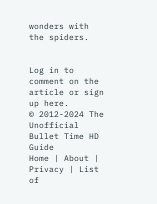wonders with the spiders.


Log in to comment on the article or sign up here.
© 2012-2024 The Unofficial Bullet Time HD Guide
Home | About | Privacy | List of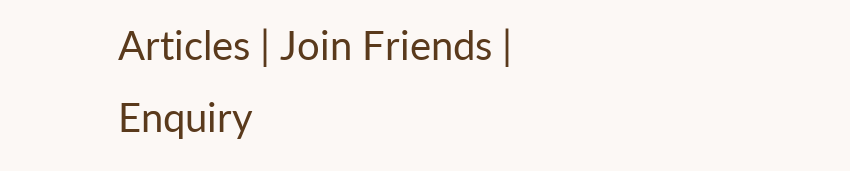Articles | Join Friends | Enquiry